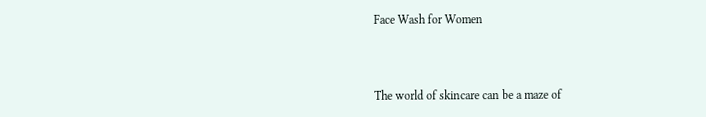Face Wash for Women



The world of skincare can be a maze of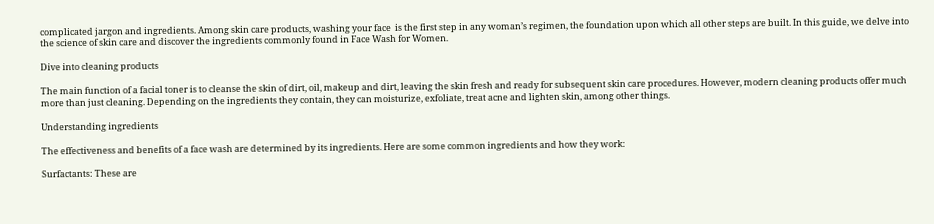complicated jargon and ingredients. Among skin care products, washing your face  is the first step in any woman’s regimen, the foundation upon which all other steps are built. In this guide, we delve into the science of skin care and discover the ingredients commonly found in Face Wash for Women.

Dive into cleaning products

The main function of a facial toner is to cleanse the skin of dirt, oil, makeup and dirt, leaving the skin fresh and ready for subsequent skin care procedures. However, modern cleaning products offer much more than just cleaning. Depending on the ingredients they contain, they can moisturize, exfoliate, treat acne and lighten skin, among other things.

Understanding ingredients

The effectiveness and benefits of a face wash are determined by its ingredients. Here are some common ingredients and how they work:

Surfactants: These are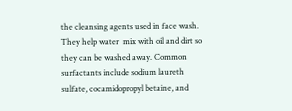the cleansing agents used in face wash. They help water  mix with oil and dirt so they can be washed away. Common surfactants include sodium laureth sulfate, cocamidopropyl betaine, and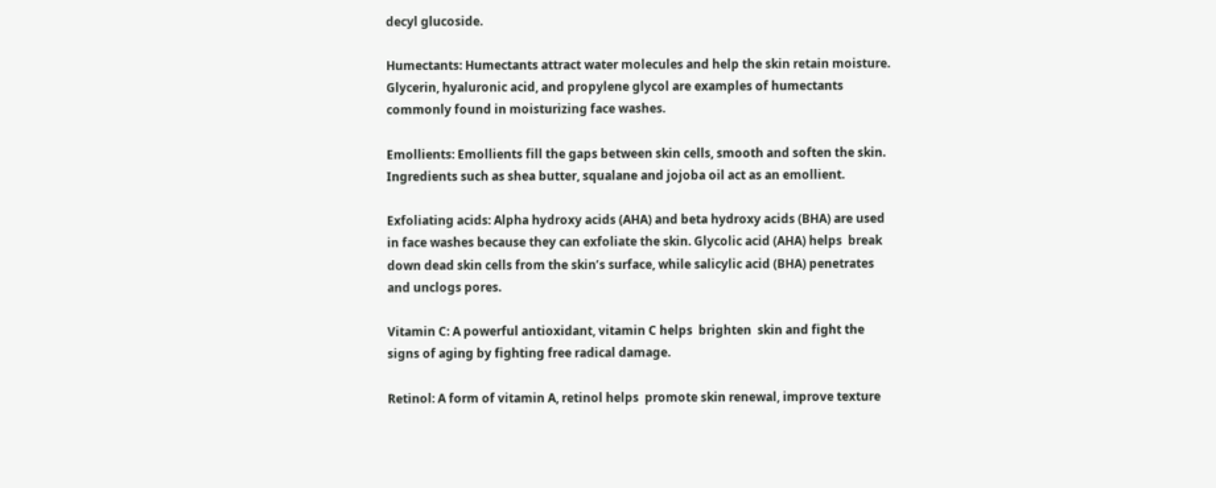decyl glucoside.

Humectants: Humectants attract water molecules and help the skin retain moisture. Glycerin, hyaluronic acid, and propylene glycol are examples of humectants commonly found in moisturizing face washes.

Emollients: Emollients fill the gaps between skin cells, smooth and soften the skin. Ingredients such as shea butter, squalane and jojoba oil act as an emollient.

Exfoliating acids: Alpha hydroxy acids (AHA) and beta hydroxy acids (BHA) are used in face washes because they can exfoliate the skin. Glycolic acid (AHA) helps  break down dead skin cells from the skin’s surface, while salicylic acid (BHA) penetrates and unclogs pores.

Vitamin C: A powerful antioxidant, vitamin C helps  brighten  skin and fight the signs of aging by fighting free radical damage.

Retinol: A form of vitamin A, retinol helps  promote skin renewal, improve texture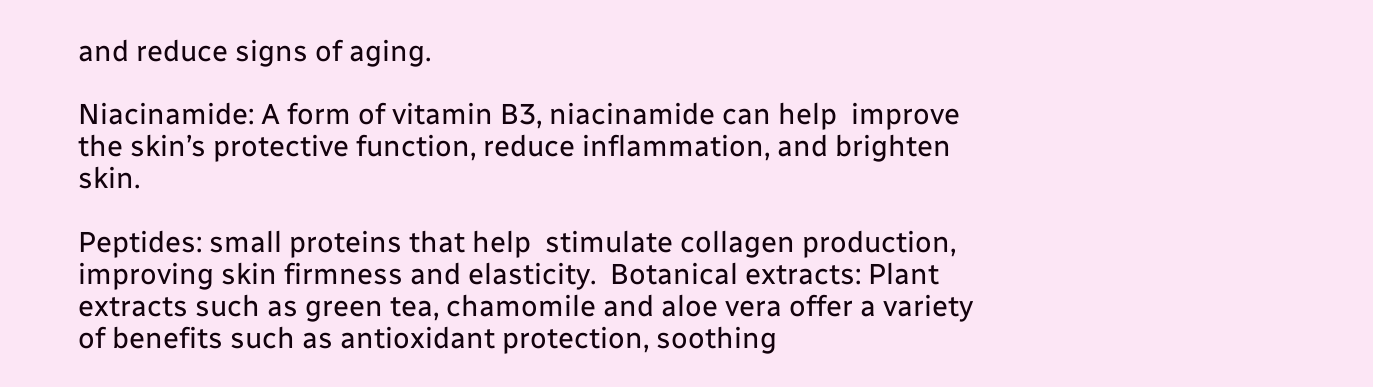and reduce signs of aging.

Niacinamide: A form of vitamin B3, niacinamide can help  improve the skin’s protective function, reduce inflammation, and brighten  skin.

Peptides: small proteins that help  stimulate collagen production, improving skin firmness and elasticity.  Botanical extracts: Plant extracts such as green tea, chamomile and aloe vera offer a variety of benefits such as antioxidant protection, soothing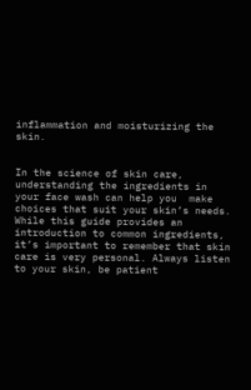inflammation and moisturizing the skin.


In the science of skin care, understanding the ingredients in your face wash can help you  make choices that suit your skin’s needs. While this guide provides an introduction to common ingredients, it’s important to remember that skin care is very personal. Always listen to your skin, be patient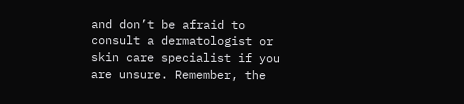and don’t be afraid to consult a dermatologist or skin care specialist if you are unsure. Remember, the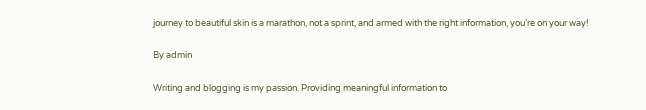journey to beautiful skin is a marathon, not a sprint, and armed with the right information, you’re on your way!

By admin

Writing and blogging is my passion. Providing meaningful information to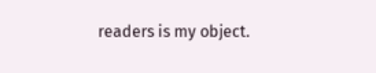readers is my object.